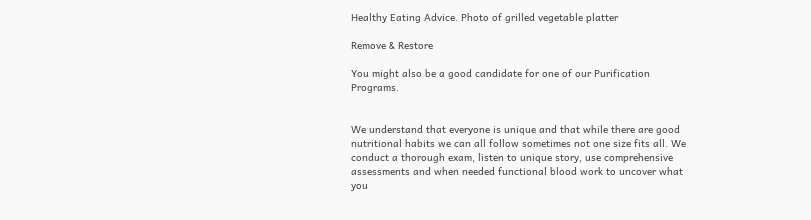Healthy Eating Advice. Photo of grilled vegetable platter

Remove & Restore

You might also be a good candidate for one of our Purification Programs.


We understand that everyone is unique and that while there are good nutritional habits we can all follow sometimes not one size fits all. We conduct a thorough exam, listen to unique story, use comprehensive assessments and when needed functional blood work to uncover what you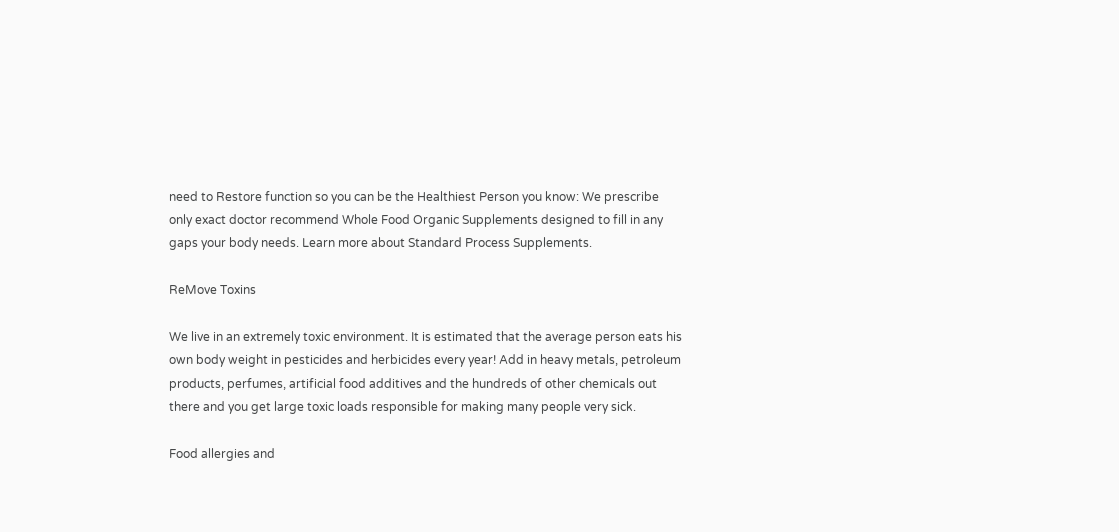need to Restore function so you can be the Healthiest Person you know: We prescribe only exact doctor recommend Whole Food Organic Supplements designed to fill in any gaps your body needs. Learn more about Standard Process Supplements.

ReMove Toxins

We live in an extremely toxic environment. It is estimated that the average person eats his own body weight in pesticides and herbicides every year! Add in heavy metals, petroleum products, perfumes, artificial food additives and the hundreds of other chemicals out there and you get large toxic loads responsible for making many people very sick.

Food allergies and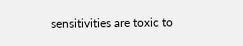sensitivities are toxic to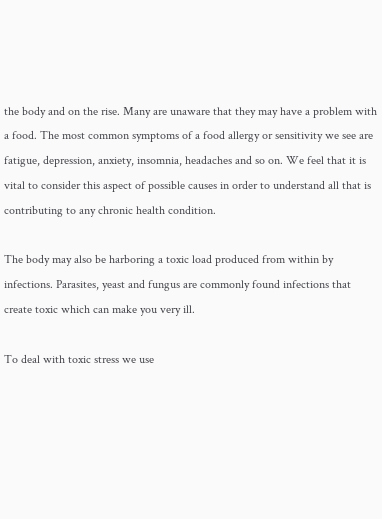the body and on the rise. Many are unaware that they may have a problem with a food. The most common symptoms of a food allergy or sensitivity we see are fatigue, depression, anxiety, insomnia, headaches and so on. We feel that it is vital to consider this aspect of possible causes in order to understand all that is contributing to any chronic health condition.

The body may also be harboring a toxic load produced from within by infections. Parasites, yeast and fungus are commonly found infections that create toxic which can make you very ill.

To deal with toxic stress we use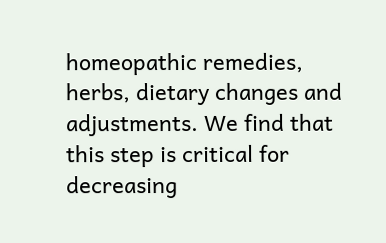homeopathic remedies, herbs, dietary changes and adjustments. We find that this step is critical for decreasing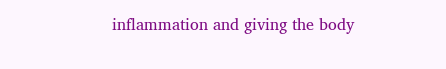inflammation and giving the body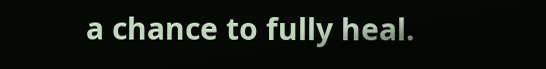a chance to fully heal.